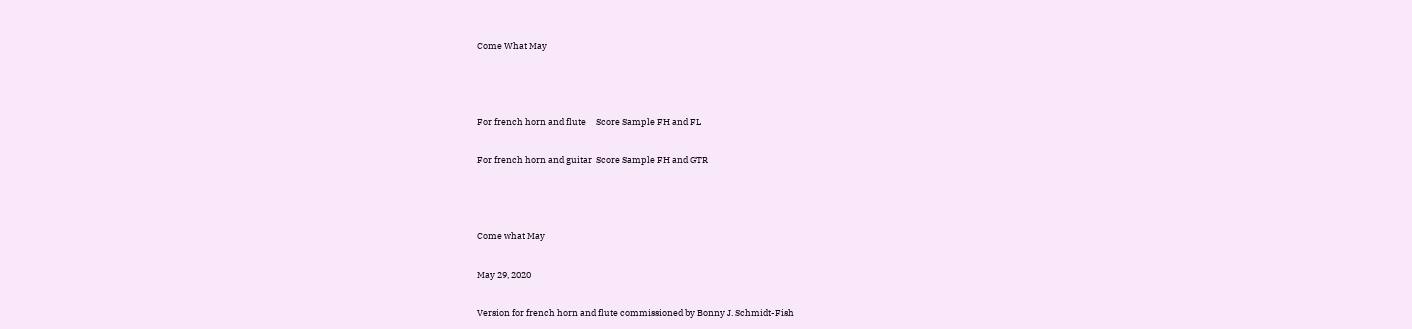Come What May



For french horn and flute     Score Sample FH and FL

For french horn and guitar  Score Sample FH and GTR



Come what May

May 29, 2020

Version for french horn and flute commissioned by Bonny J. Schmidt-Fish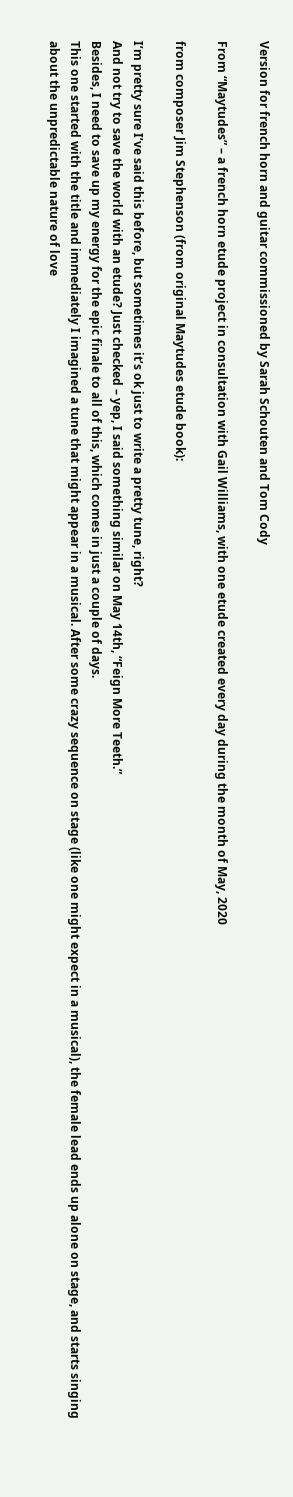Version for french horn and guitar commissioned by Sarah Schouten and Tom Cody

From “Maytudes” – a french horn etude project in consultation with Gail Williams, with one etude created every day during the month of May, 2020

from composer Jim Stephenson (from original Maytudes etude book):

I’m pretty sure I’ve said this before, but sometimes it’s ok just to write a pretty tune, right?
And not try to save the world with an etude? Just checked – yep, I said something similar on May 14th, “Feign More Teeth.”
Besides, I need to save up my energy for the epic finale to all of this, which comes in just a couple of days.
This one started with the title and immediately I imagined a tune that might appear in a musical. After some crazy sequence on stage (like one might expect in a musical), the female lead ends up alone on stage, and starts singing about the unpredictable nature of love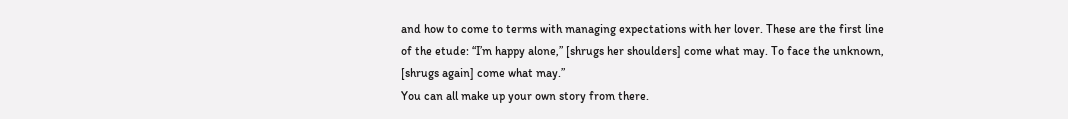and how to come to terms with managing expectations with her lover. These are the first line of the etude: “I’m happy alone,” [shrugs her shoulders] come what may. To face the unknown, [shrugs again] come what may.”
You can all make up your own story from there.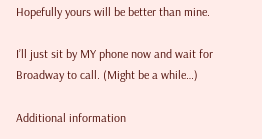Hopefully yours will be better than mine.

I’ll just sit by MY phone now and wait for Broadway to call. (Might be a while…)

Additional information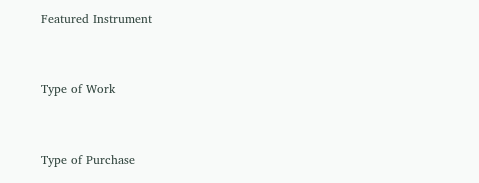Featured Instrument


Type of Work


Type of Purchase